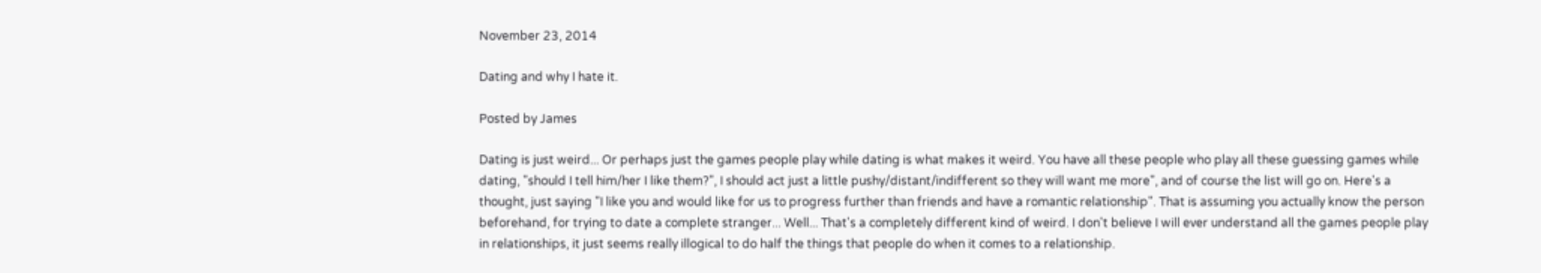November 23, 2014

Dating and why I hate it.

Posted by James

Dating is just weird... Or perhaps just the games people play while dating is what makes it weird. You have all these people who play all these guessing games while dating, "should I tell him/her I like them?", I should act just a little pushy/distant/indifferent so they will want me more", and of course the list will go on. Here's a thought, just saying "I like you and would like for us to progress further than friends and have a romantic relationship". That is assuming you actually know the person beforehand, for trying to date a complete stranger... Well... That's a completely different kind of weird. I don't believe I will ever understand all the games people play in relationships, it just seems really illogical to do half the things that people do when it comes to a relationship.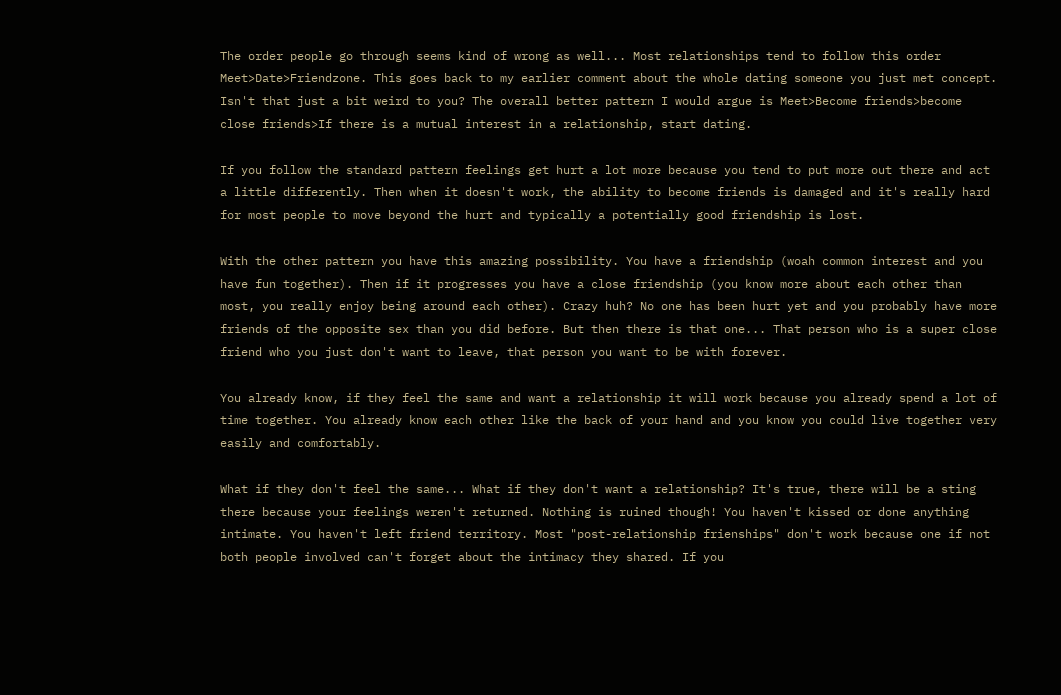The order people go through seems kind of wrong as well... Most relationships tend to follow this order Meet>Date>Friendzone. This goes back to my earlier comment about the whole dating someone you just met concept. Isn't that just a bit weird to you? The overall better pattern I would argue is Meet>Become friends>become close friends>If there is a mutual interest in a relationship, start dating.

If you follow the standard pattern feelings get hurt a lot more because you tend to put more out there and act a little differently. Then when it doesn't work, the ability to become friends is damaged and it's really hard for most people to move beyond the hurt and typically a potentially good friendship is lost.

With the other pattern you have this amazing possibility. You have a friendship (woah common interest and you have fun together). Then if it progresses you have a close friendship (you know more about each other than most, you really enjoy being around each other). Crazy huh? No one has been hurt yet and you probably have more friends of the opposite sex than you did before. But then there is that one... That person who is a super close friend who you just don't want to leave, that person you want to be with forever.

You already know, if they feel the same and want a relationship it will work because you already spend a lot of time together. You already know each other like the back of your hand and you know you could live together very easily and comfortably.

What if they don't feel the same... What if they don't want a relationship? It's true, there will be a sting there because your feelings weren't returned. Nothing is ruined though! You haven't kissed or done anything intimate. You haven't left friend territory. Most "post-relationship frienships" don't work because one if not both people involved can't forget about the intimacy they shared. If you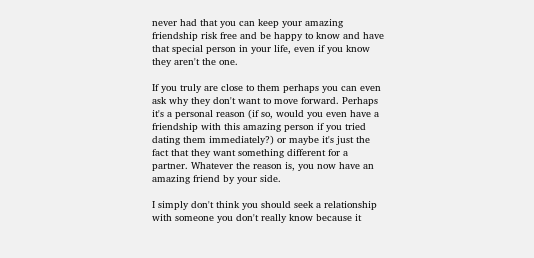never had that you can keep your amazing friendship risk free and be happy to know and have that special person in your life, even if you know they aren't the one.

If you truly are close to them perhaps you can even ask why they don't want to move forward. Perhaps it's a personal reason (if so, would you even have a friendship with this amazing person if you tried dating them immediately?) or maybe it's just the fact that they want something different for a partner. Whatever the reason is, you now have an amazing friend by your side.

I simply don't think you should seek a relationship with someone you don't really know because it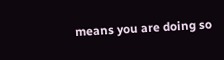means you are doing so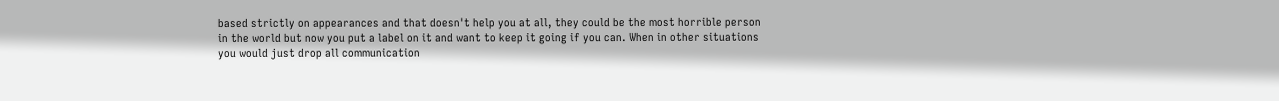based strictly on appearances and that doesn't help you at all, they could be the most horrible person in the world but now you put a label on it and want to keep it going if you can. When in other situations you would just drop all communication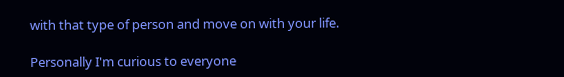with that type of person and move on with your life.

Personally I'm curious to everyone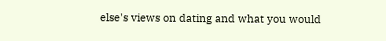else's views on dating and what you would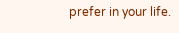prefer in your life.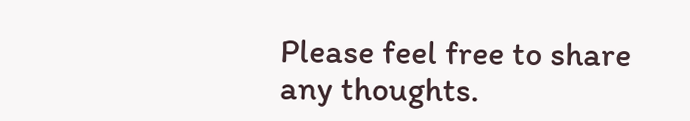Please feel free to share any thoughts.